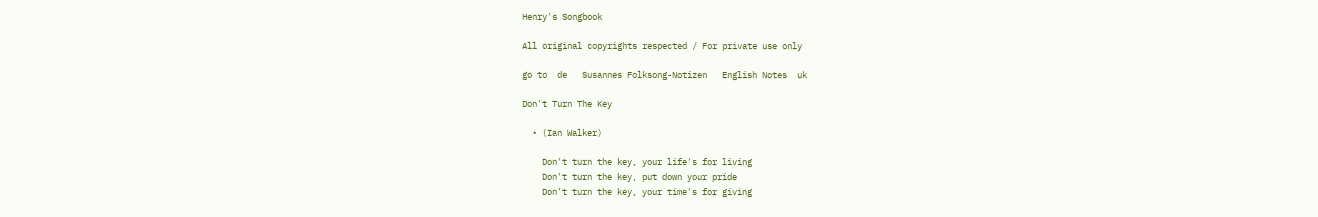Henry's Songbook

All original copyrights respected / For private use only

go to  de   Susannes Folksong-Notizen   English Notes  uk

Don't Turn The Key

  • (Ian Walker)

    Don't turn the key, your life's for living
    Don't turn the key, put down your pride
    Don't turn the key, your time's for giving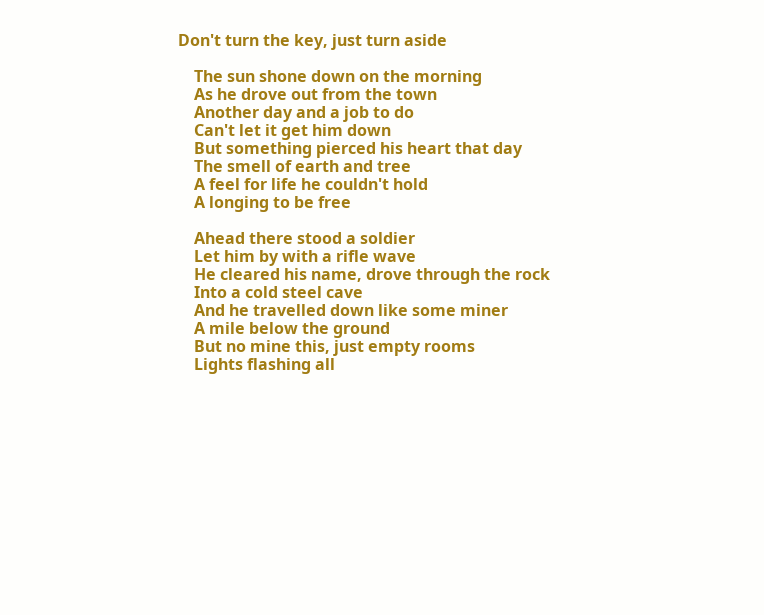Don't turn the key, just turn aside

    The sun shone down on the morning
    As he drove out from the town
    Another day and a job to do
    Can't let it get him down
    But something pierced his heart that day
    The smell of earth and tree
    A feel for life he couldn't hold
    A longing to be free

    Ahead there stood a soldier
    Let him by with a rifle wave
    He cleared his name, drove through the rock
    Into a cold steel cave
    And he travelled down like some miner
    A mile below the ground
    But no mine this, just empty rooms
    Lights flashing all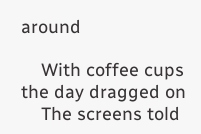around

    With coffee cups the day dragged on
    The screens told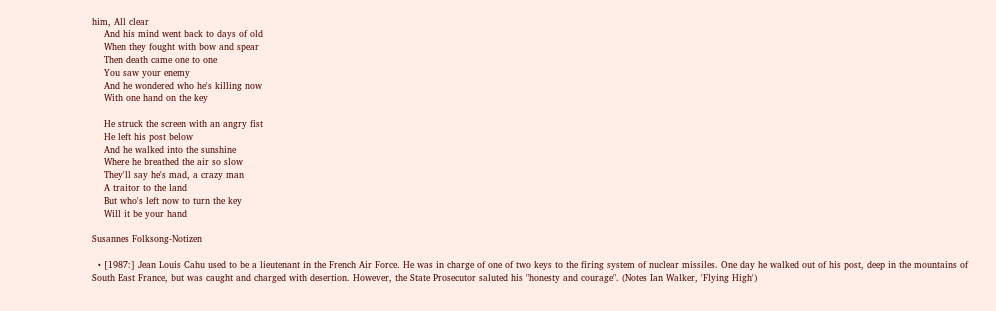him, All clear
    And his mind went back to days of old
    When they fought with bow and spear
    Then death came one to one
    You saw your enemy
    And he wondered who he's killing now
    With one hand on the key

    He struck the screen with an angry fist
    He left his post below
    And he walked into the sunshine
    Where he breathed the air so slow
    They'll say he's mad, a crazy man
    A traitor to the land
    But who's left now to turn the key
    Will it be your hand

Susannes Folksong-Notizen

  • [1987:] Jean Louis Cahu used to be a lieutenant in the French Air Force. He was in charge of one of two keys to the firing system of nuclear missiles. One day he walked out of his post, deep in the mountains of South East France, but was caught and charged with desertion. However, the State Prosecutor saluted his "honesty and courage". (Notes Ian Walker, 'Flying High')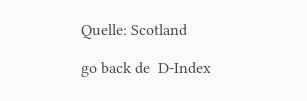Quelle: Scotland

go back de  D-Index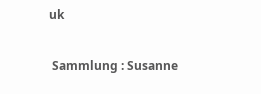uk

 Sammlung : Susanne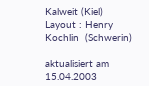Kalweit (Kiel)
Layout : Henry Kochlin  (Schwerin)

aktualisiert am 15.04.2003